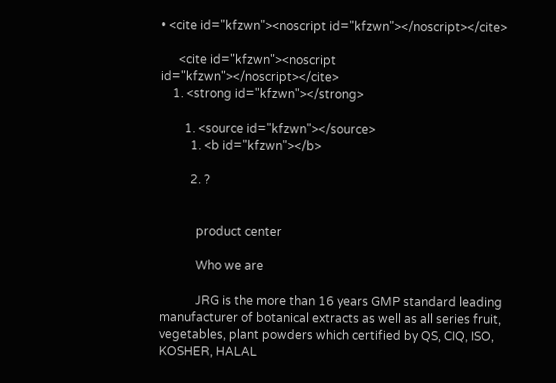• <cite id="kfzwn"><noscript id="kfzwn"></noscript></cite>

      <cite id="kfzwn"><noscript id="kfzwn"></noscript></cite>
    1. <strong id="kfzwn"></strong>

        1. <source id="kfzwn"></source>
          1. <b id="kfzwn"></b>

          2. ?


            product center

            Who we are

            JRG is the more than 16 years GMP standard leading manufacturer of botanical extracts as well as all series fruit, vegetables, plant powders which certified by QS, CIQ, ISO, KOSHER, HALAL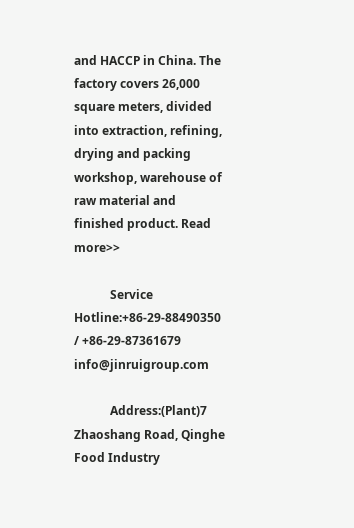and HACCP in China. The factory covers 26,000 square meters, divided into extraction, refining, drying and packing workshop, warehouse of raw material and finished product. Read more>>

            Service Hotline:+86-29-88490350 / +86-29-87361679 info@jinruigroup.com

            Address:(Plant)7 Zhaoshang Road, Qinghe Food Industry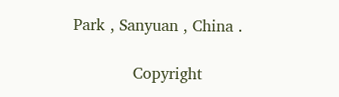Park , Sanyuan , China .

            Copyright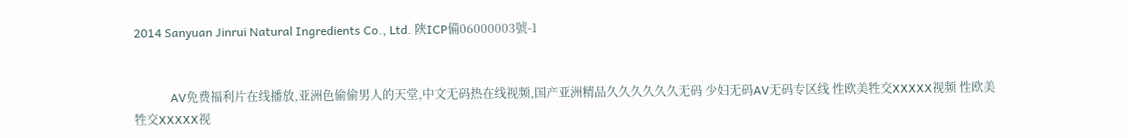2014 Sanyuan Jinrui Natural Ingredients Co., Ltd. 陜ICP備06000003號-1


            AV免费福利片在线播放,亚洲色偷偷男人的天堂,中文无码热在线视频,国产亚洲精品久久久久久久无码 少妇无码AV无码专区线 性欧美牲交XXXXX视频 性欧美牲交XXXXX视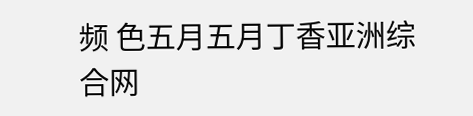频 色五月五月丁香亚洲综合网